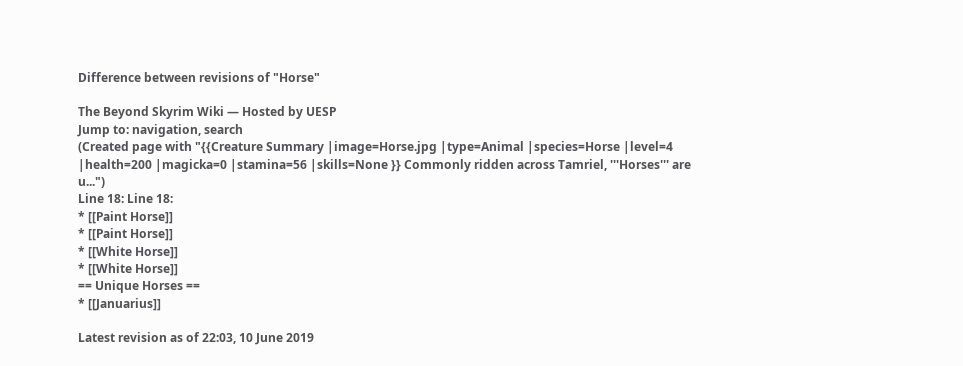Difference between revisions of "Horse"

The Beyond Skyrim Wiki — Hosted by UESP
Jump to: navigation, search
(Created page with "{{Creature Summary |image=Horse.jpg |type=Animal |species=Horse |level=4 |health=200 |magicka=0 |stamina=56 |skills=None }} Commonly ridden across Tamriel, '''Horses''' are u...")
Line 18: Line 18:
* [[Paint Horse]]
* [[Paint Horse]]
* [[White Horse]]
* [[White Horse]]
== Unique Horses ==
* [[Januarius]]

Latest revision as of 22:03, 10 June 2019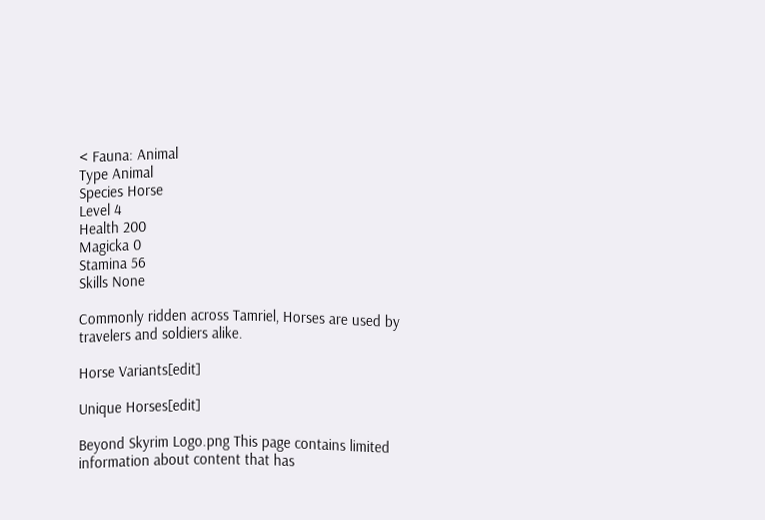< Fauna: Animal
Type Animal
Species Horse
Level 4
Health 200
Magicka 0
Stamina 56
Skills None

Commonly ridden across Tamriel, Horses are used by travelers and soldiers alike.

Horse Variants[edit]

Unique Horses[edit]

Beyond Skyrim Logo.png This page contains limited information about content that has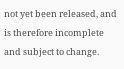not yet been released, and is therefore incomplete and subject to change.